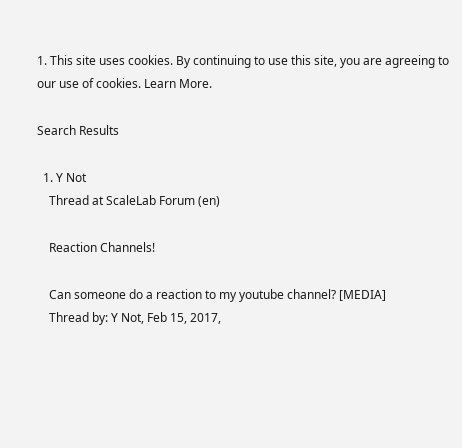1. This site uses cookies. By continuing to use this site, you are agreeing to our use of cookies. Learn More.

Search Results

  1. Y Not
    Thread at ScaleLab Forum (en)

    Reaction Channels!

    Can someone do a reaction to my youtube channel? [MEDIA]
    Thread by: Y Not, Feb 15, 2017,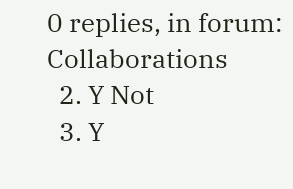0 replies, in forum: Collaborations
  2. Y Not
  3. Y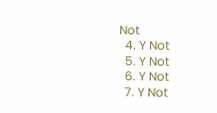Not
  4. Y Not
  5. Y Not
  6. Y Not
  7. Y Not